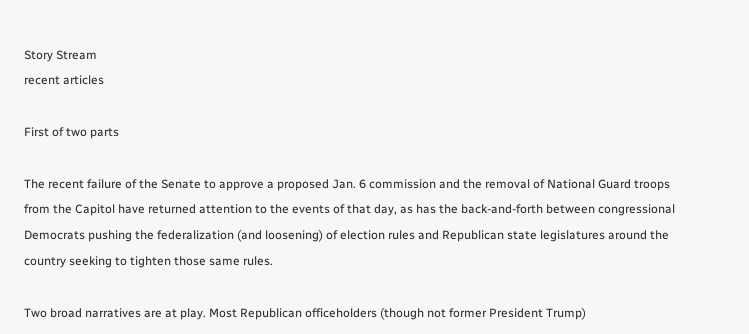Story Stream
recent articles

First of two parts

The recent failure of the Senate to approve a proposed Jan. 6 commission and the removal of National Guard troops from the Capitol have returned attention to the events of that day, as has the back-and-forth between congressional Democrats pushing the federalization (and loosening) of election rules and Republican state legislatures around the country seeking to tighten those same rules.

Two broad narratives are at play. Most Republican officeholders (though not former President Trump)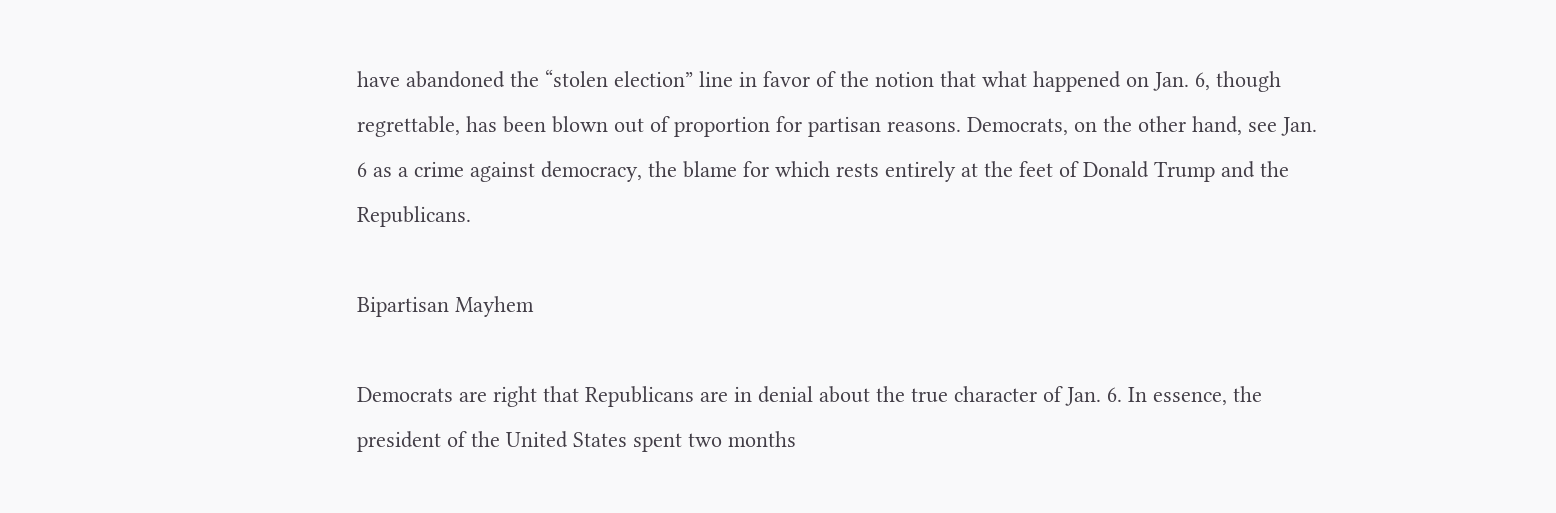have abandoned the “stolen election” line in favor of the notion that what happened on Jan. 6, though regrettable, has been blown out of proportion for partisan reasons. Democrats, on the other hand, see Jan. 6 as a crime against democracy, the blame for which rests entirely at the feet of Donald Trump and the Republicans.

Bipartisan Mayhem

Democrats are right that Republicans are in denial about the true character of Jan. 6. In essence, the president of the United States spent two months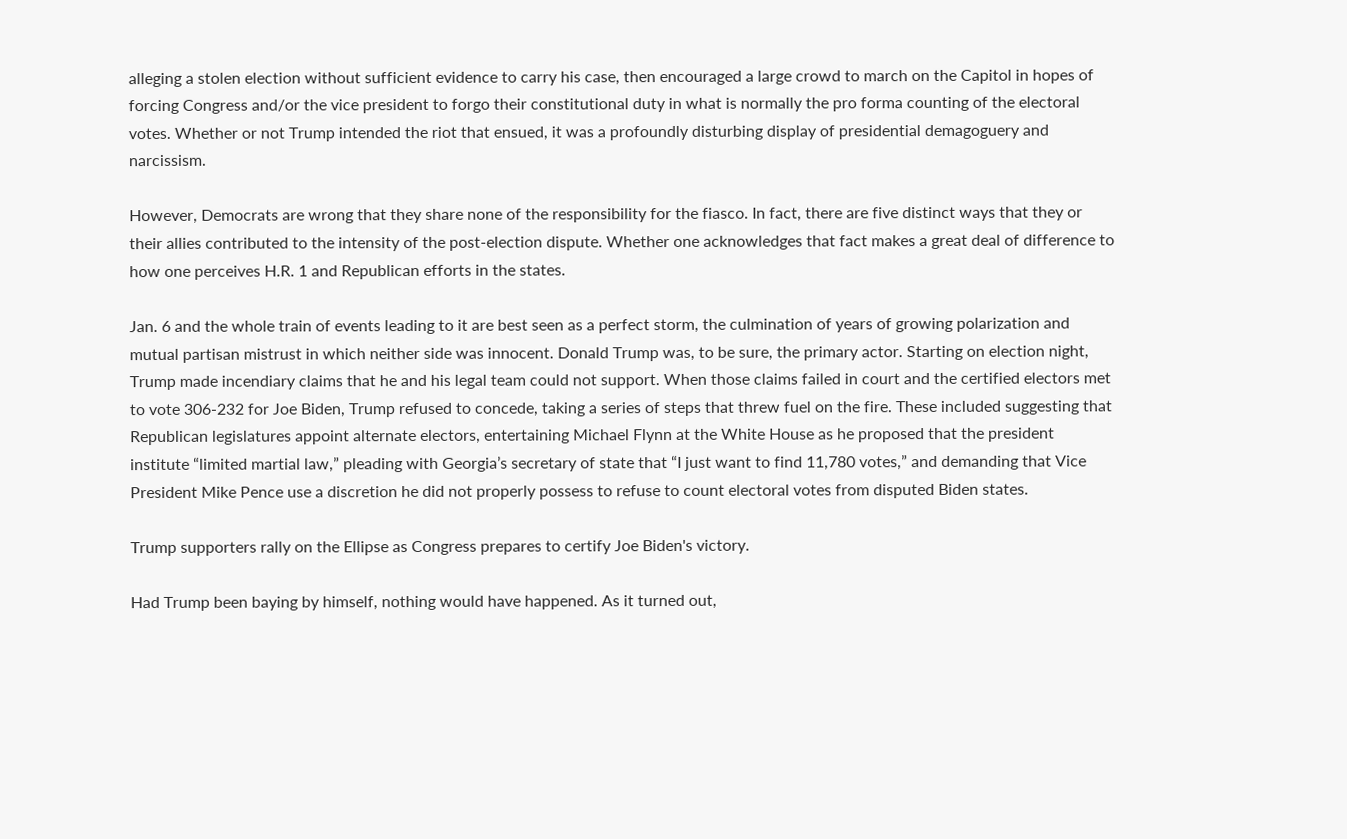alleging a stolen election without sufficient evidence to carry his case, then encouraged a large crowd to march on the Capitol in hopes of forcing Congress and/or the vice president to forgo their constitutional duty in what is normally the pro forma counting of the electoral votes. Whether or not Trump intended the riot that ensued, it was a profoundly disturbing display of presidential demagoguery and narcissism.

However, Democrats are wrong that they share none of the responsibility for the fiasco. In fact, there are five distinct ways that they or their allies contributed to the intensity of the post-election dispute. Whether one acknowledges that fact makes a great deal of difference to how one perceives H.R. 1 and Republican efforts in the states.

Jan. 6 and the whole train of events leading to it are best seen as a perfect storm, the culmination of years of growing polarization and mutual partisan mistrust in which neither side was innocent. Donald Trump was, to be sure, the primary actor. Starting on election night, Trump made incendiary claims that he and his legal team could not support. When those claims failed in court and the certified electors met to vote 306-232 for Joe Biden, Trump refused to concede, taking a series of steps that threw fuel on the fire. These included suggesting that Republican legislatures appoint alternate electors, entertaining Michael Flynn at the White House as he proposed that the president institute “limited martial law,” pleading with Georgia’s secretary of state that “I just want to find 11,780 votes,” and demanding that Vice President Mike Pence use a discretion he did not properly possess to refuse to count electoral votes from disputed Biden states.

Trump supporters rally on the Ellipse as Congress prepares to certify Joe Biden's victory.

Had Trump been baying by himself, nothing would have happened. As it turned out,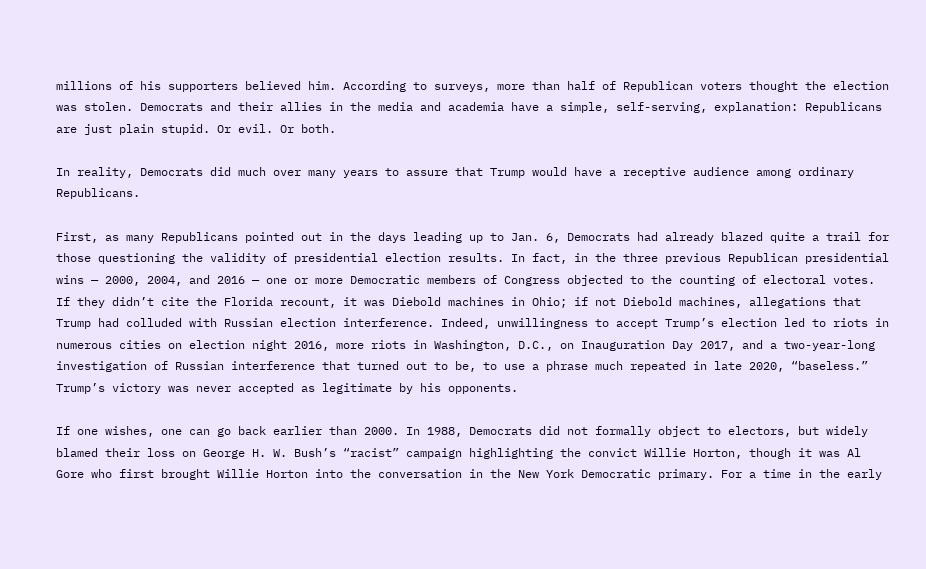millions of his supporters believed him. According to surveys, more than half of Republican voters thought the election was stolen. Democrats and their allies in the media and academia have a simple, self-serving, explanation: Republicans are just plain stupid. Or evil. Or both.

In reality, Democrats did much over many years to assure that Trump would have a receptive audience among ordinary Republicans.

First, as many Republicans pointed out in the days leading up to Jan. 6, Democrats had already blazed quite a trail for those questioning the validity of presidential election results. In fact, in the three previous Republican presidential wins — 2000, 2004, and 2016 — one or more Democratic members of Congress objected to the counting of electoral votes. If they didn’t cite the Florida recount, it was Diebold machines in Ohio; if not Diebold machines, allegations that Trump had colluded with Russian election interference. Indeed, unwillingness to accept Trump’s election led to riots in numerous cities on election night 2016, more riots in Washington, D.C., on Inauguration Day 2017, and a two-year-long investigation of Russian interference that turned out to be, to use a phrase much repeated in late 2020, “baseless.” Trump’s victory was never accepted as legitimate by his opponents.

If one wishes, one can go back earlier than 2000. In 1988, Democrats did not formally object to electors, but widely blamed their loss on George H. W. Bush’s “racist” campaign highlighting the convict Willie Horton, though it was Al Gore who first brought Willie Horton into the conversation in the New York Democratic primary. For a time in the early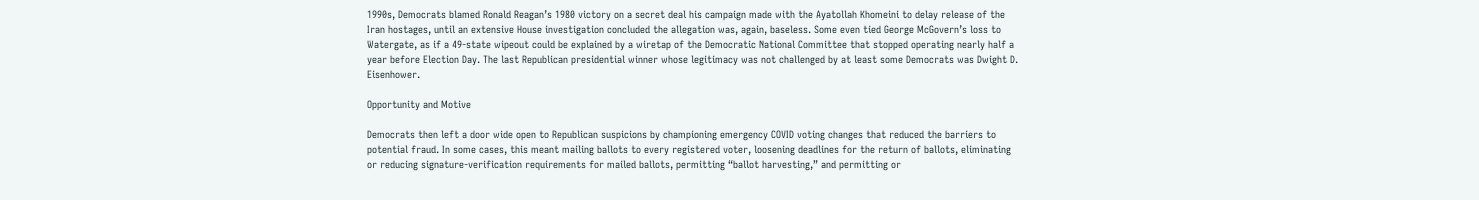1990s, Democrats blamed Ronald Reagan’s 1980 victory on a secret deal his campaign made with the Ayatollah Khomeini to delay release of the Iran hostages, until an extensive House investigation concluded the allegation was, again, baseless. Some even tied George McGovern’s loss to Watergate, as if a 49-state wipeout could be explained by a wiretap of the Democratic National Committee that stopped operating nearly half a year before Election Day. The last Republican presidential winner whose legitimacy was not challenged by at least some Democrats was Dwight D. Eisenhower.

Opportunity and Motive

Democrats then left a door wide open to Republican suspicions by championing emergency COVID voting changes that reduced the barriers to potential fraud. In some cases, this meant mailing ballots to every registered voter, loosening deadlines for the return of ballots, eliminating or reducing signature-verification requirements for mailed ballots, permitting “ballot harvesting,” and permitting or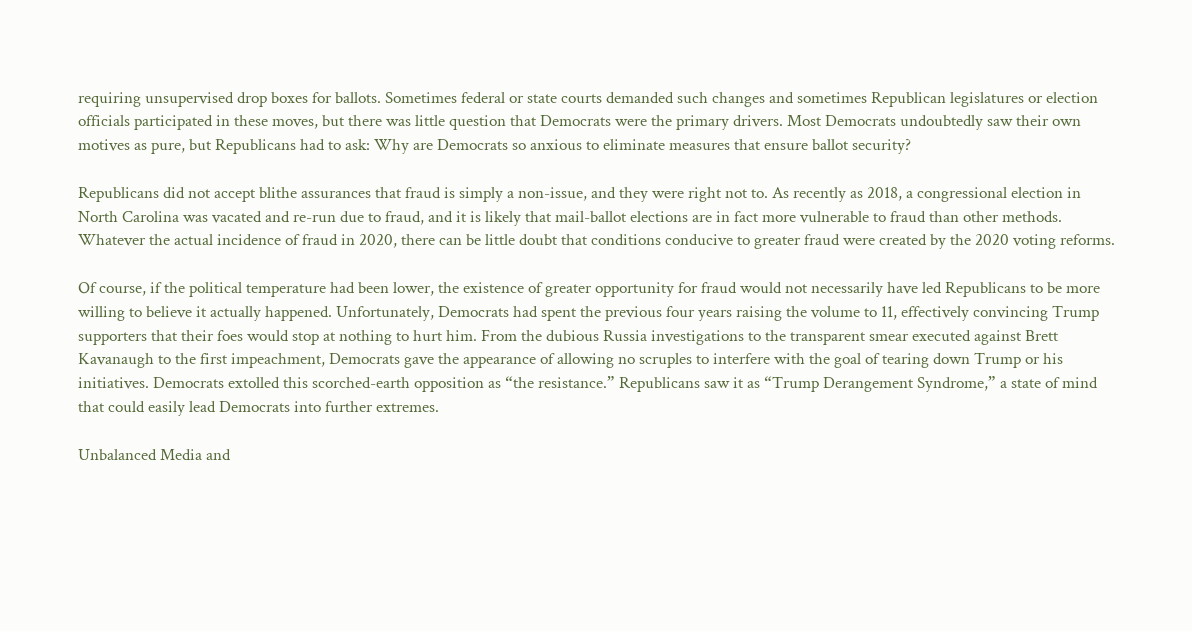requiring unsupervised drop boxes for ballots. Sometimes federal or state courts demanded such changes and sometimes Republican legislatures or election officials participated in these moves, but there was little question that Democrats were the primary drivers. Most Democrats undoubtedly saw their own motives as pure, but Republicans had to ask: Why are Democrats so anxious to eliminate measures that ensure ballot security?

Republicans did not accept blithe assurances that fraud is simply a non-issue, and they were right not to. As recently as 2018, a congressional election in North Carolina was vacated and re-run due to fraud, and it is likely that mail-ballot elections are in fact more vulnerable to fraud than other methods. Whatever the actual incidence of fraud in 2020, there can be little doubt that conditions conducive to greater fraud were created by the 2020 voting reforms.

Of course, if the political temperature had been lower, the existence of greater opportunity for fraud would not necessarily have led Republicans to be more willing to believe it actually happened. Unfortunately, Democrats had spent the previous four years raising the volume to 11, effectively convincing Trump supporters that their foes would stop at nothing to hurt him. From the dubious Russia investigations to the transparent smear executed against Brett Kavanaugh to the first impeachment, Democrats gave the appearance of allowing no scruples to interfere with the goal of tearing down Trump or his initiatives. Democrats extolled this scorched-earth opposition as “the resistance.” Republicans saw it as “Trump Derangement Syndrome,” a state of mind that could easily lead Democrats into further extremes.

Unbalanced Media and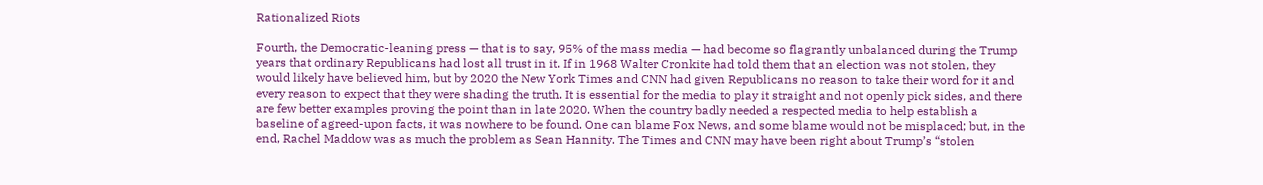Rationalized Riots

Fourth, the Democratic-leaning press — that is to say, 95% of the mass media — had become so flagrantly unbalanced during the Trump years that ordinary Republicans had lost all trust in it. If in 1968 Walter Cronkite had told them that an election was not stolen, they would likely have believed him, but by 2020 the New York Times and CNN had given Republicans no reason to take their word for it and every reason to expect that they were shading the truth. It is essential for the media to play it straight and not openly pick sides, and there are few better examples proving the point than in late 2020. When the country badly needed a respected media to help establish a baseline of agreed-upon facts, it was nowhere to be found. One can blame Fox News, and some blame would not be misplaced; but, in the end, Rachel Maddow was as much the problem as Sean Hannity. The Times and CNN may have been right about Trump’s “stolen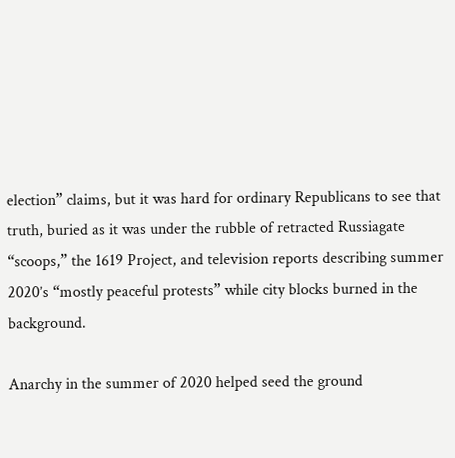election” claims, but it was hard for ordinary Republicans to see that truth, buried as it was under the rubble of retracted Russiagate “scoops,” the 1619 Project, and television reports describing summer 2020’s “mostly peaceful protests” while city blocks burned in the background.

Anarchy in the summer of 2020 helped seed the ground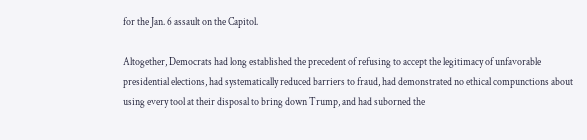for the Jan. 6 assault on the Capitol.

Altogether, Democrats had long established the precedent of refusing to accept the legitimacy of unfavorable presidential elections, had systematically reduced barriers to fraud, had demonstrated no ethical compunctions about using every tool at their disposal to bring down Trump, and had suborned the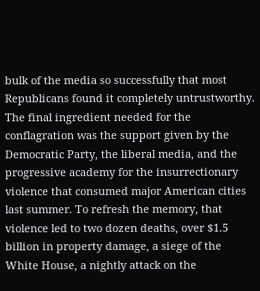bulk of the media so successfully that most Republicans found it completely untrustworthy. The final ingredient needed for the conflagration was the support given by the Democratic Party, the liberal media, and the progressive academy for the insurrectionary violence that consumed major American cities last summer. To refresh the memory, that violence led to two dozen deaths, over $1.5 billion in property damage, a siege of the White House, a nightly attack on the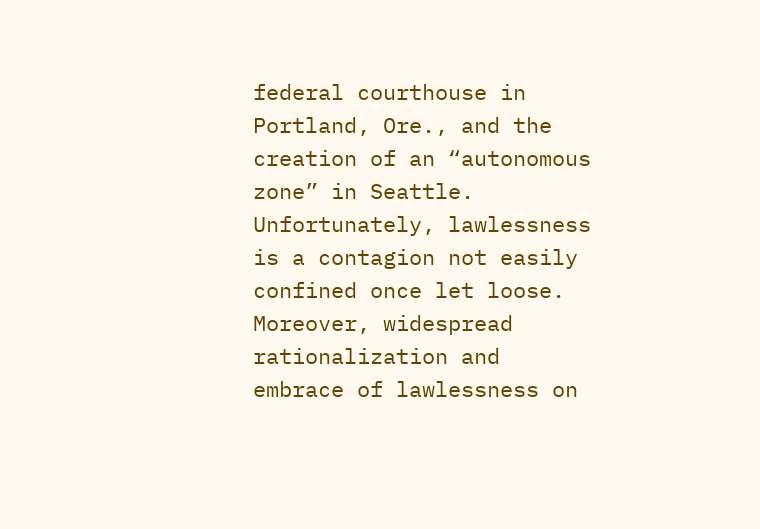federal courthouse in Portland, Ore., and the creation of an “autonomous zone” in Seattle. Unfortunately, lawlessness is a contagion not easily confined once let loose. Moreover, widespread rationalization and embrace of lawlessness on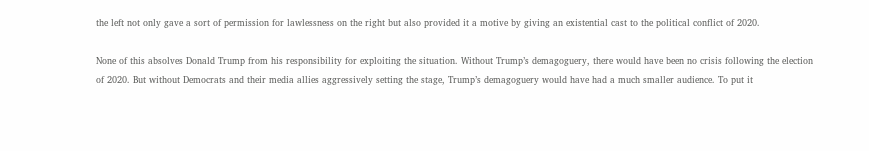the left not only gave a sort of permission for lawlessness on the right but also provided it a motive by giving an existential cast to the political conflict of 2020.

None of this absolves Donald Trump from his responsibility for exploiting the situation. Without Trump’s demagoguery, there would have been no crisis following the election of 2020. But without Democrats and their media allies aggressively setting the stage, Trump’s demagoguery would have had a much smaller audience. To put it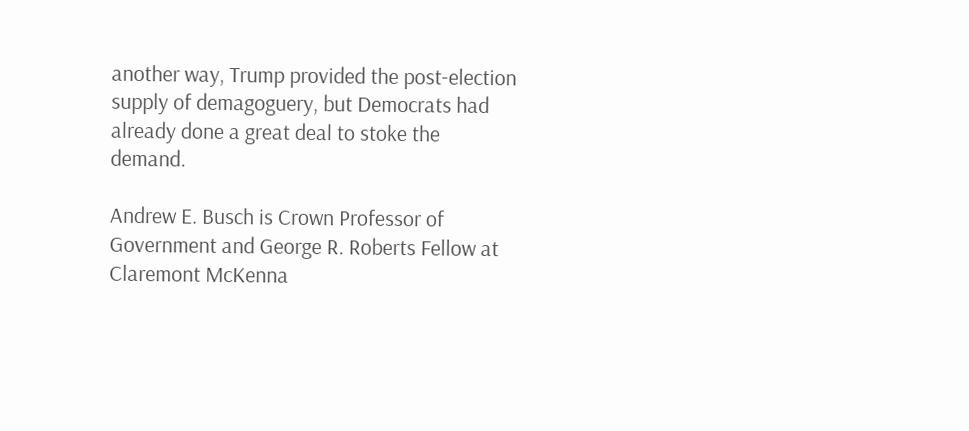another way, Trump provided the post-election supply of demagoguery, but Democrats had already done a great deal to stoke the demand.

Andrew E. Busch is Crown Professor of Government and George R. Roberts Fellow at Claremont McKenna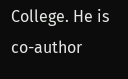College. He is co-author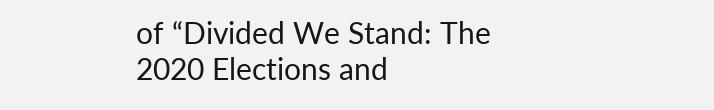of “Divided We Stand: The 2020 Elections and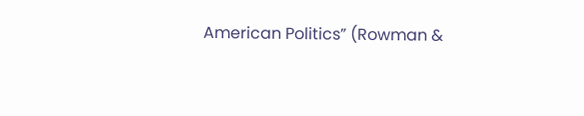American Politics” (Rowman &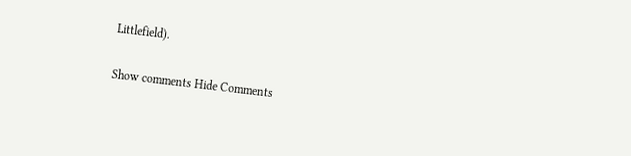Littlefield).

Show comments Hide Comments